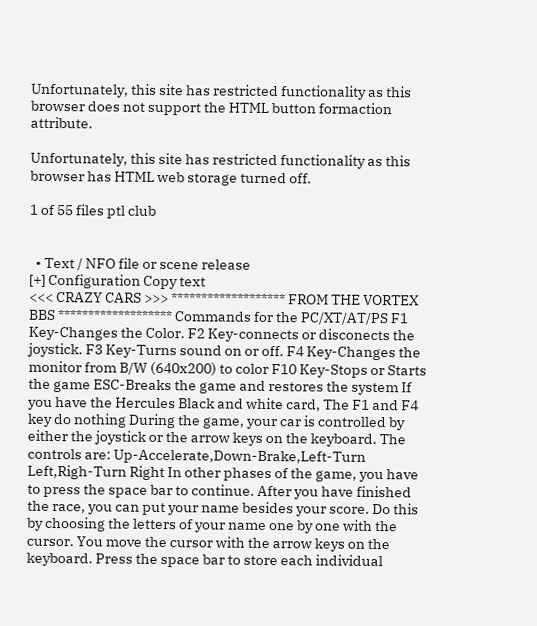Unfortunately, this site has restricted functionality as this browser does not support the HTML button formaction attribute.

Unfortunately, this site has restricted functionality as this browser has HTML web storage turned off.

1 of 55 files ptl club


  • Text / NFO file or scene release
[+] Configuration Copy text
<<< CRAZY CARS >>> ******************* FROM THE VORTEX BBS ******************* Commands for the PC/XT/AT/PS F1 Key-Changes the Color. F2 Key-connects or disconects the joystick. F3 Key-Turns sound on or off. F4 Key-Changes the monitor from B/W (640x200) to color F10 Key-Stops or Starts the game ESC-Breaks the game and restores the system If you have the Hercules Black and white card, The F1 and F4 key do nothing During the game, your car is controlled by either the joystick or the arrow keys on the keyboard. The controls are: Up-Accelerate,Down-Brake,Left-Turn Left,Righ-Turn Right In other phases of the game, you have to press the space bar to continue. After you have finished the race, you can put your name besides your score. Do this by choosing the letters of your name one by one with the cursor. You move the cursor with the arrow keys on the keyboard. Press the space bar to store each individual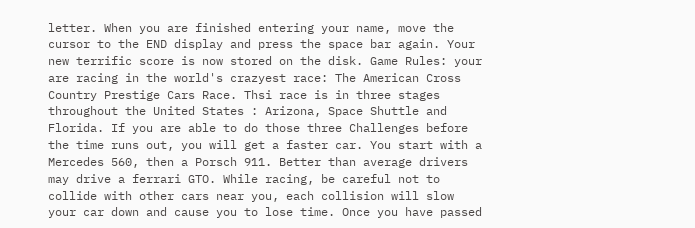letter. When you are finished entering your name, move the cursor to the END display and press the space bar again. Your new terrific score is now stored on the disk. Game Rules: your are racing in the world's crazyest race: The American Cross Country Prestige Cars Race. Thsi race is in three stages throughout the United States : Arizona, Space Shuttle and Florida. If you are able to do those three Challenges before the time runs out, you will get a faster car. You start with a Mercedes 560, then a Porsch 911. Better than average drivers may drive a ferrari GTO. While racing, be careful not to collide with other cars near you, each collision will slow your car down and cause you to lose time. Once you have passed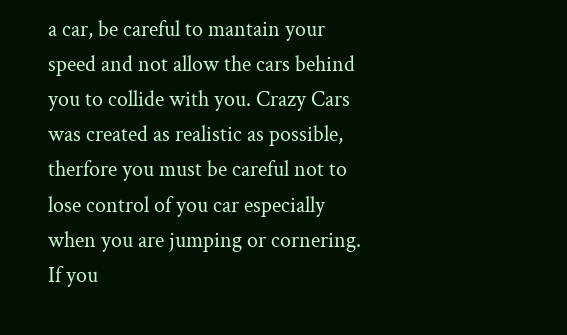a car, be careful to mantain your speed and not allow the cars behind you to collide with you. Crazy Cars was created as realistic as possible, therfore you must be careful not to lose control of you car especially when you are jumping or cornering. If you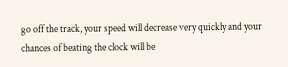go off the track, your speed will decrease very quickly and your chances of beating the clock will be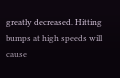greatly decreased. Hitting bumps at high speeds will cause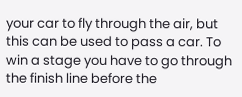your car to fly through the air, but this can be used to pass a car. To win a stage you have to go through the finish line before the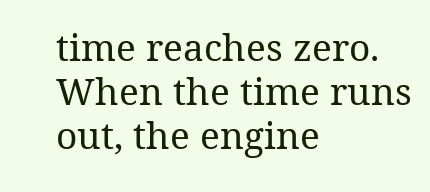time reaches zero. When the time runs out, the engine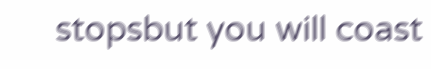stopsbut you will coast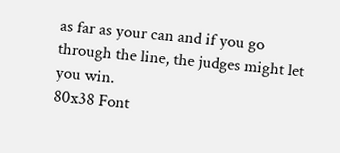as far as your can and if you go through the line, the judges might let you win.
80x38 Font